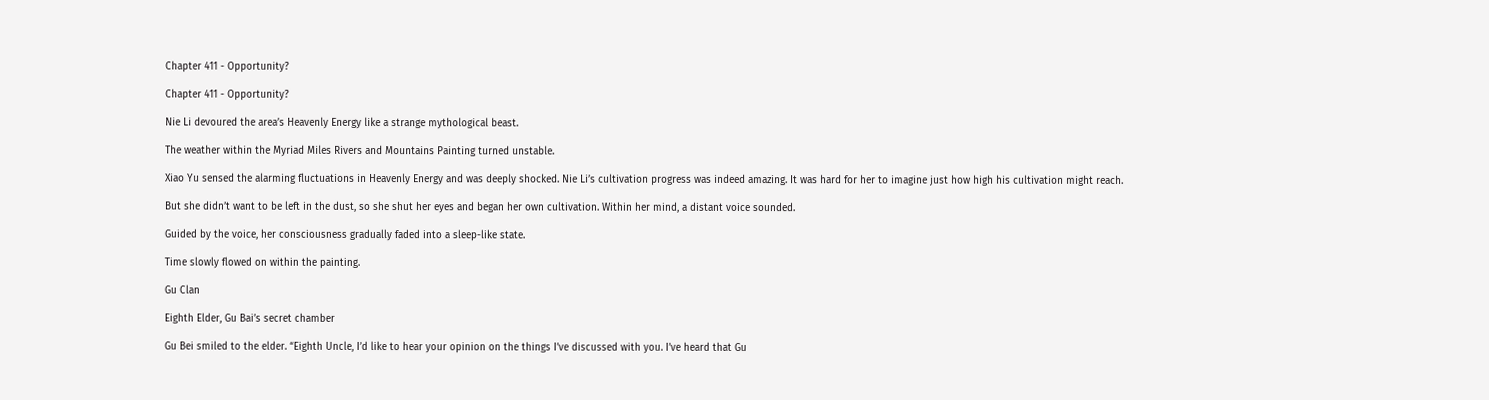Chapter 411 - Opportunity?

Chapter 411 - Opportunity?

Nie Li devoured the area’s Heavenly Energy like a strange mythological beast.

The weather within the Myriad Miles Rivers and Mountains Painting turned unstable.

Xiao Yu sensed the alarming fluctuations in Heavenly Energy and was deeply shocked. Nie Li’s cultivation progress was indeed amazing. It was hard for her to imagine just how high his cultivation might reach.

But she didn’t want to be left in the dust, so she shut her eyes and began her own cultivation. Within her mind, a distant voice sounded.

Guided by the voice, her consciousness gradually faded into a sleep-like state.

Time slowly flowed on within the painting.

Gu Clan

Eighth Elder, Gu Bai’s secret chamber

Gu Bei smiled to the elder. “Eighth Uncle, I’d like to hear your opinion on the things I’ve discussed with you. I’ve heard that Gu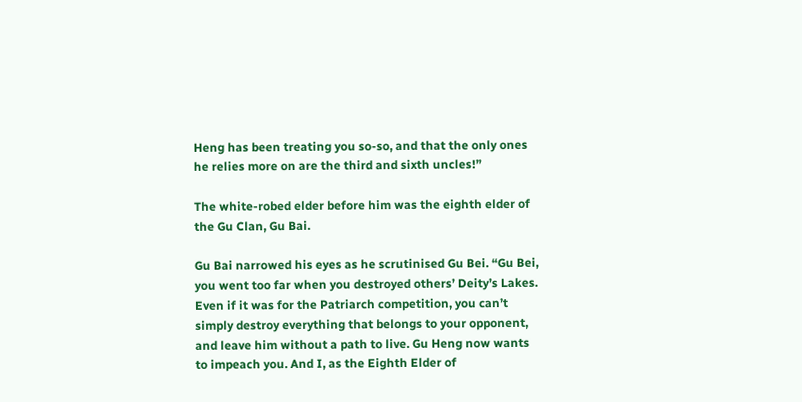Heng has been treating you so-so, and that the only ones he relies more on are the third and sixth uncles!”

The white-robed elder before him was the eighth elder of the Gu Clan, Gu Bai.

Gu Bai narrowed his eyes as he scrutinised Gu Bei. “Gu Bei, you went too far when you destroyed others’ Deity’s Lakes. Even if it was for the Patriarch competition, you can’t simply destroy everything that belongs to your opponent, and leave him without a path to live. Gu Heng now wants to impeach you. And I, as the Eighth Elder of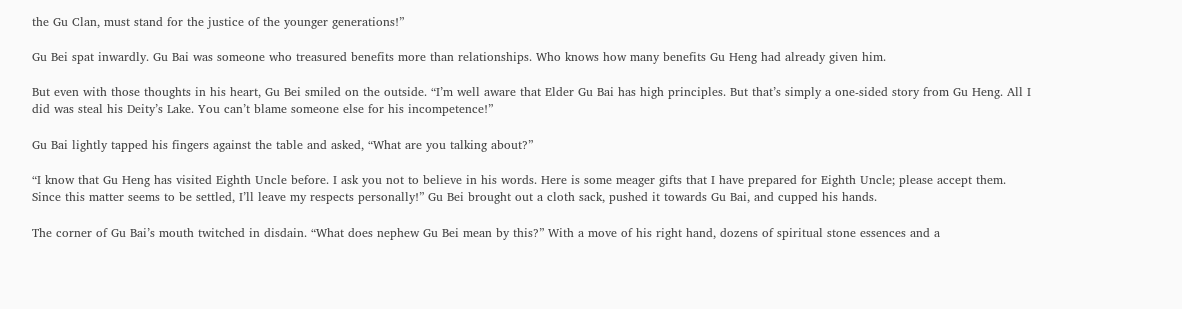the Gu Clan, must stand for the justice of the younger generations!”

Gu Bei spat inwardly. Gu Bai was someone who treasured benefits more than relationships. Who knows how many benefits Gu Heng had already given him.

But even with those thoughts in his heart, Gu Bei smiled on the outside. “I’m well aware that Elder Gu Bai has high principles. But that’s simply a one-sided story from Gu Heng. All I did was steal his Deity’s Lake. You can’t blame someone else for his incompetence!”

Gu Bai lightly tapped his fingers against the table and asked, “What are you talking about?”

“I know that Gu Heng has visited Eighth Uncle before. I ask you not to believe in his words. Here is some meager gifts that I have prepared for Eighth Uncle; please accept them. Since this matter seems to be settled, I’ll leave my respects personally!” Gu Bei brought out a cloth sack, pushed it towards Gu Bai, and cupped his hands.

The corner of Gu Bai’s mouth twitched in disdain. “What does nephew Gu Bei mean by this?” With a move of his right hand, dozens of spiritual stone essences and a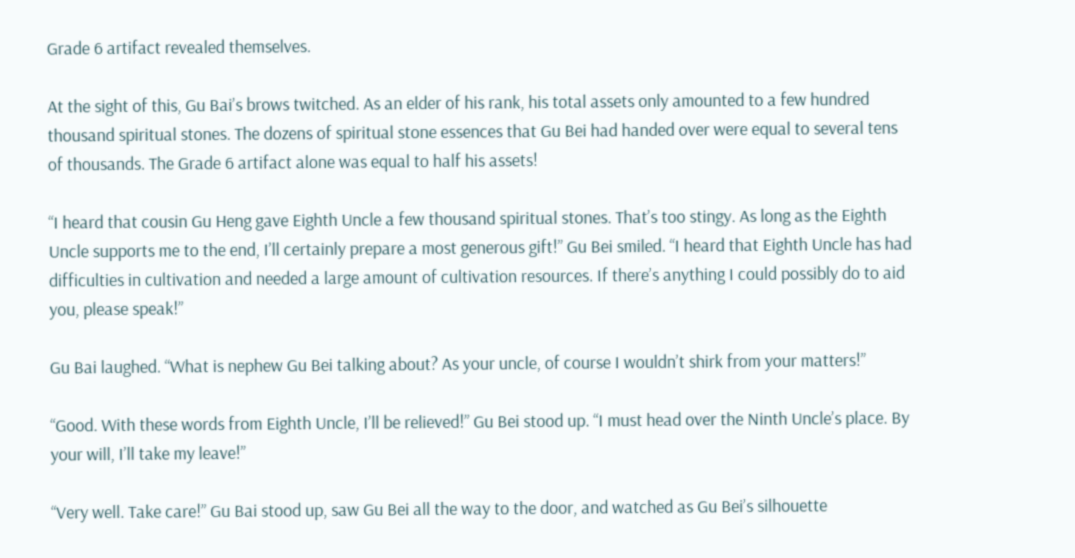Grade 6 artifact revealed themselves.

At the sight of this, Gu Bai’s brows twitched. As an elder of his rank, his total assets only amounted to a few hundred thousand spiritual stones. The dozens of spiritual stone essences that Gu Bei had handed over were equal to several tens of thousands. The Grade 6 artifact alone was equal to half his assets!

“I heard that cousin Gu Heng gave Eighth Uncle a few thousand spiritual stones. That’s too stingy. As long as the Eighth Uncle supports me to the end, I’ll certainly prepare a most generous gift!” Gu Bei smiled. “I heard that Eighth Uncle has had difficulties in cultivation and needed a large amount of cultivation resources. If there’s anything I could possibly do to aid you, please speak!”

Gu Bai laughed. “What is nephew Gu Bei talking about? As your uncle, of course I wouldn’t shirk from your matters!”

“Good. With these words from Eighth Uncle, I’ll be relieved!” Gu Bei stood up. “I must head over the Ninth Uncle’s place. By your will, I’ll take my leave!”

“Very well. Take care!” Gu Bai stood up, saw Gu Bei all the way to the door, and watched as Gu Bei’s silhouette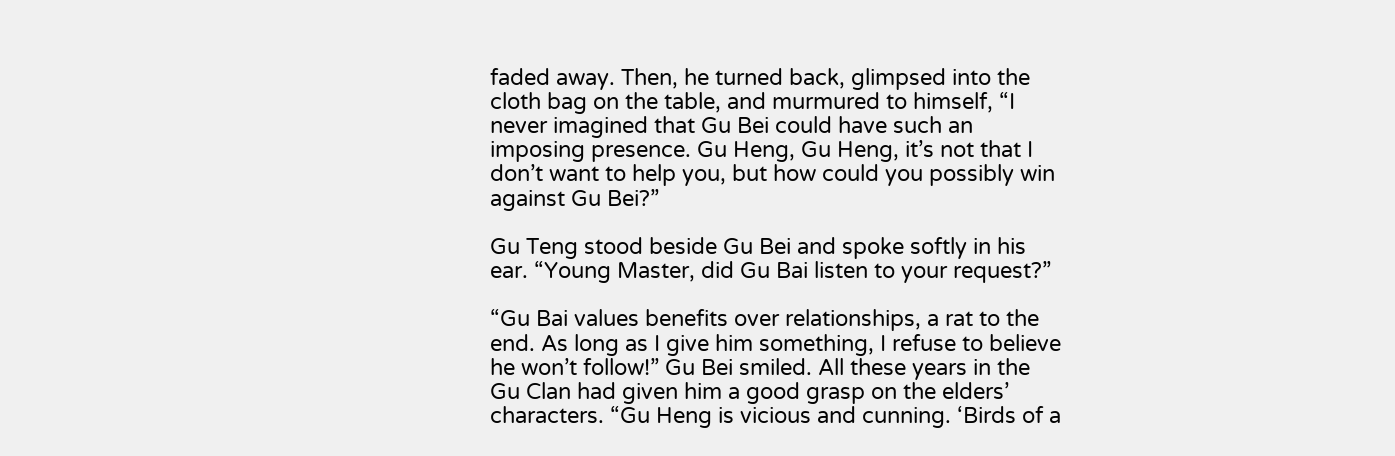faded away. Then, he turned back, glimpsed into the cloth bag on the table, and murmured to himself, “I never imagined that Gu Bei could have such an imposing presence. Gu Heng, Gu Heng, it’s not that I don’t want to help you, but how could you possibly win against Gu Bei?”

Gu Teng stood beside Gu Bei and spoke softly in his ear. “Young Master, did Gu Bai listen to your request?”

“Gu Bai values benefits over relationships, a rat to the end. As long as I give him something, I refuse to believe he won’t follow!” Gu Bei smiled. All these years in the Gu Clan had given him a good grasp on the elders’ characters. “Gu Heng is vicious and cunning. ‘Birds of a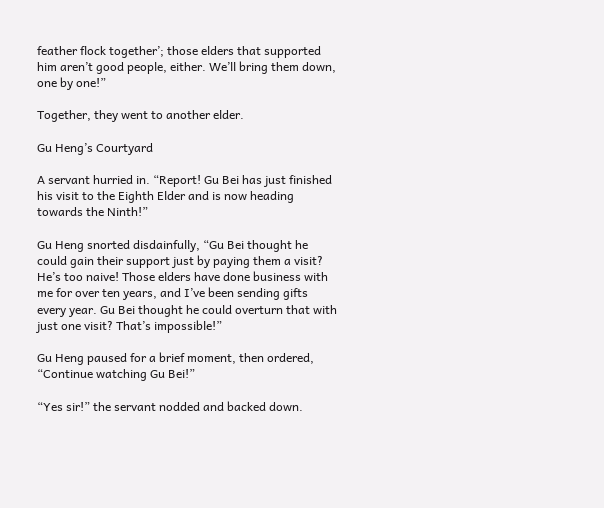feather flock together’; those elders that supported him aren’t good people, either. We’ll bring them down, one by one!”

Together, they went to another elder.

Gu Heng’s Courtyard

A servant hurried in. “Report! Gu Bei has just finished his visit to the Eighth Elder and is now heading towards the Ninth!”

Gu Heng snorted disdainfully, “Gu Bei thought he could gain their support just by paying them a visit? He’s too naive! Those elders have done business with me for over ten years, and I’ve been sending gifts every year. Gu Bei thought he could overturn that with just one visit? That’s impossible!”

Gu Heng paused for a brief moment, then ordered, “Continue watching Gu Bei!”

“Yes sir!” the servant nodded and backed down.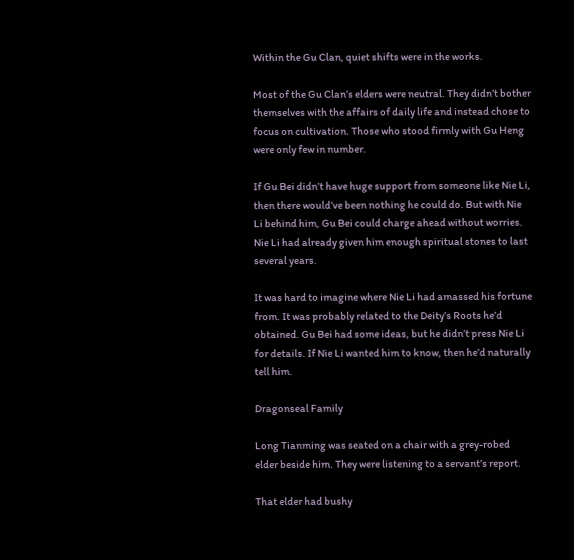Within the Gu Clan, quiet shifts were in the works.

Most of the Gu Clan’s elders were neutral. They didn’t bother themselves with the affairs of daily life and instead chose to focus on cultivation. Those who stood firmly with Gu Heng were only few in number.

If Gu Bei didn’t have huge support from someone like Nie Li, then there would’ve been nothing he could do. But with Nie Li behind him, Gu Bei could charge ahead without worries. Nie Li had already given him enough spiritual stones to last several years.

It was hard to imagine where Nie Li had amassed his fortune from. It was probably related to the Deity’s Roots he’d obtained. Gu Bei had some ideas, but he didn’t press Nie Li for details. If Nie Li wanted him to know, then he’d naturally tell him.

Dragonseal Family

Long Tianming was seated on a chair with a grey-robed elder beside him. They were listening to a servant’s report.

That elder had bushy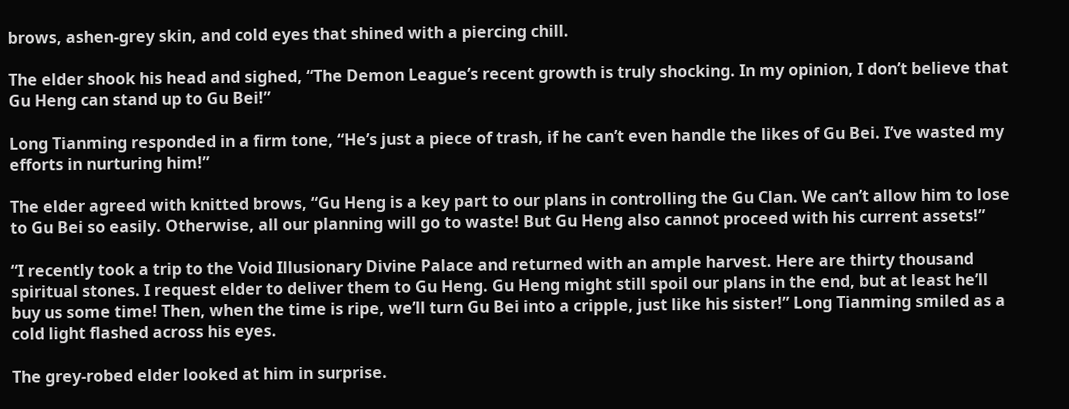brows, ashen-grey skin, and cold eyes that shined with a piercing chill.

The elder shook his head and sighed, “The Demon League’s recent growth is truly shocking. In my opinion, I don’t believe that Gu Heng can stand up to Gu Bei!”

Long Tianming responded in a firm tone, “He’s just a piece of trash, if he can’t even handle the likes of Gu Bei. I’ve wasted my efforts in nurturing him!”

The elder agreed with knitted brows, “Gu Heng is a key part to our plans in controlling the Gu Clan. We can’t allow him to lose to Gu Bei so easily. Otherwise, all our planning will go to waste! But Gu Heng also cannot proceed with his current assets!”

“I recently took a trip to the Void Illusionary Divine Palace and returned with an ample harvest. Here are thirty thousand spiritual stones. I request elder to deliver them to Gu Heng. Gu Heng might still spoil our plans in the end, but at least he’ll buy us some time! Then, when the time is ripe, we’ll turn Gu Bei into a cripple, just like his sister!” Long Tianming smiled as a cold light flashed across his eyes.

The grey-robed elder looked at him in surprise.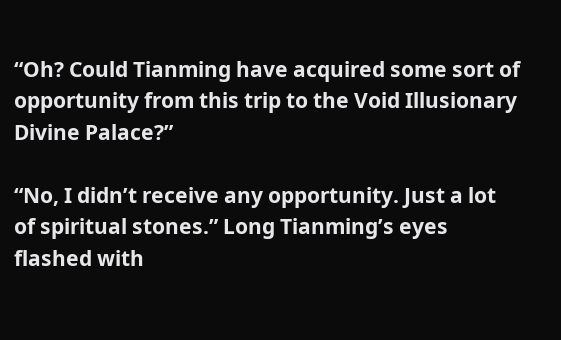“Oh? Could Tianming have acquired some sort of opportunity from this trip to the Void Illusionary Divine Palace?”

“No, I didn’t receive any opportunity. Just a lot of spiritual stones.” Long Tianming’s eyes flashed with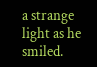a strange light as he smiled.